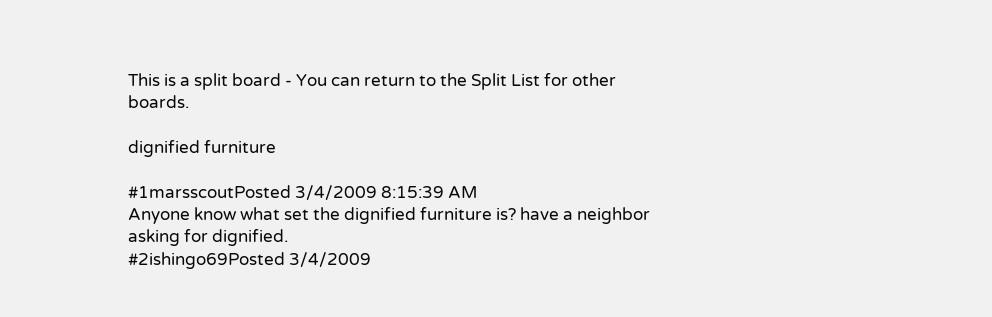This is a split board - You can return to the Split List for other boards.

dignified furniture

#1marsscoutPosted 3/4/2009 8:15:39 AM
Anyone know what set the dignified furniture is? have a neighbor asking for dignified.
#2ishingo69Posted 3/4/2009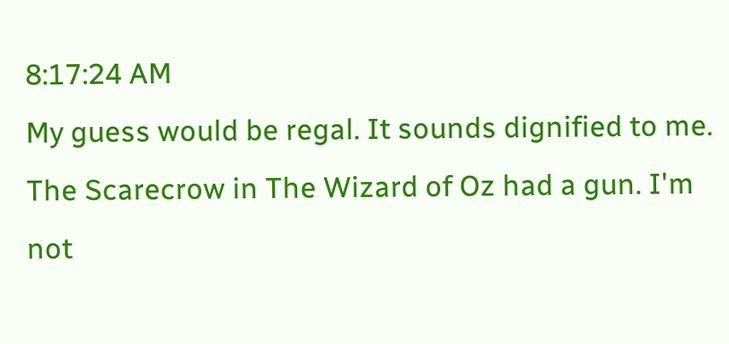8:17:24 AM
My guess would be regal. It sounds dignified to me.
The Scarecrow in The Wizard of Oz had a gun. I'm not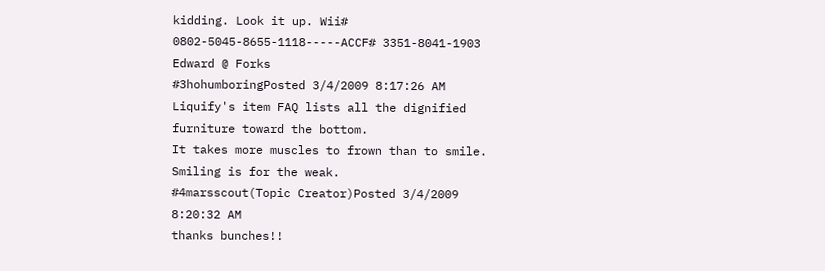kidding. Look it up. Wii# 0802-5045-8655-1118-----ACCF# 3351-8041-1903 Edward @ Forks
#3hohumboringPosted 3/4/2009 8:17:26 AM
Liquify's item FAQ lists all the dignified furniture toward the bottom.
It takes more muscles to frown than to smile.
Smiling is for the weak.
#4marsscout(Topic Creator)Posted 3/4/2009 8:20:32 AM
thanks bunches!!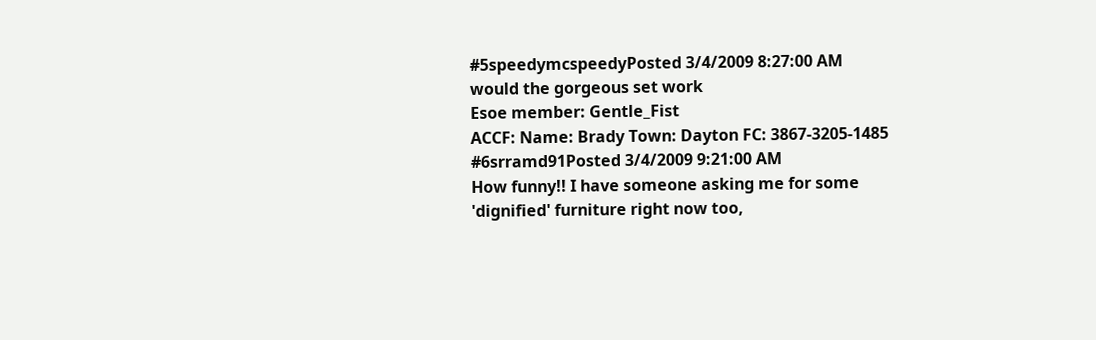#5speedymcspeedyPosted 3/4/2009 8:27:00 AM
would the gorgeous set work
Esoe member: Gentle_Fist
ACCF: Name: Brady Town: Dayton FC: 3867-3205-1485
#6srramd91Posted 3/4/2009 9:21:00 AM
How funny!! I have someone asking me for some 'dignified' furniture right now too,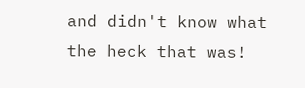and didn't know what the heck that was!